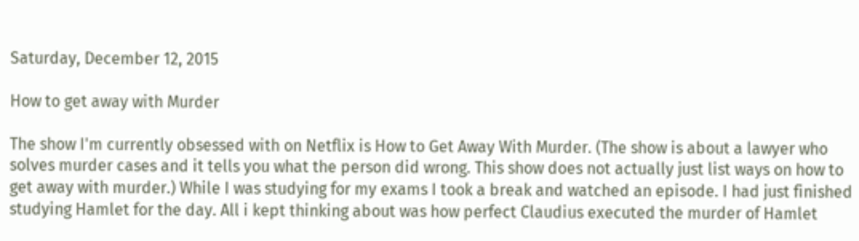Saturday, December 12, 2015

How to get away with Murder

The show I'm currently obsessed with on Netflix is How to Get Away With Murder. (The show is about a lawyer who solves murder cases and it tells you what the person did wrong. This show does not actually just list ways on how to get away with murder.) While I was studying for my exams I took a break and watched an episode. I had just finished studying Hamlet for the day. All i kept thinking about was how perfect Claudius executed the murder of Hamlet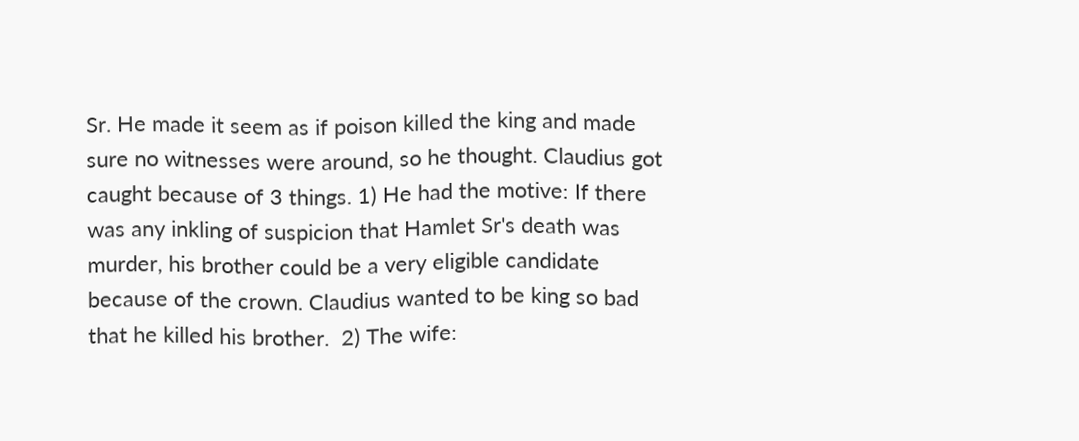Sr. He made it seem as if poison killed the king and made sure no witnesses were around, so he thought. Claudius got caught because of 3 things. 1) He had the motive: If there was any inkling of suspicion that Hamlet Sr's death was murder, his brother could be a very eligible candidate because of the crown. Claudius wanted to be king so bad that he killed his brother.  2) The wife: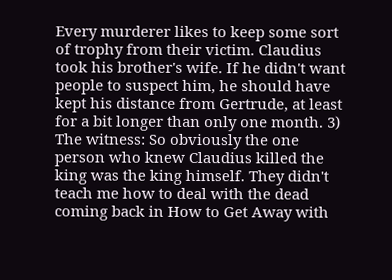Every murderer likes to keep some sort of trophy from their victim. Claudius took his brother's wife. If he didn't want people to suspect him, he should have kept his distance from Gertrude, at least for a bit longer than only one month. 3) The witness: So obviously the one person who knew Claudius killed the king was the king himself. They didn't teach me how to deal with the dead coming back in How to Get Away with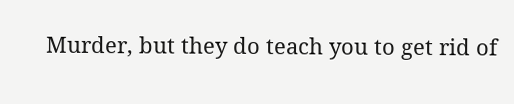Murder, but they do teach you to get rid of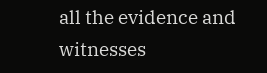all the evidence and witnesses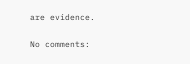are evidence.

No comments: